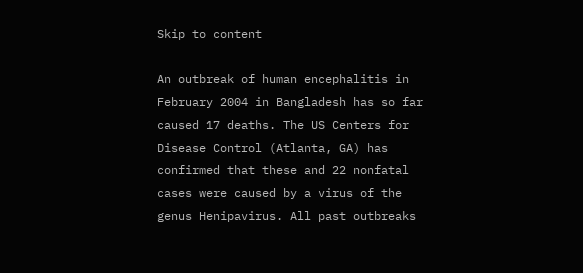Skip to content

An outbreak of human encephalitis in February 2004 in Bangladesh has so far caused 17 deaths. The US Centers for Disease Control (Atlanta, GA) has confirmed that these and 22 nonfatal cases were caused by a virus of the genus Henipavirus. All past outbreaks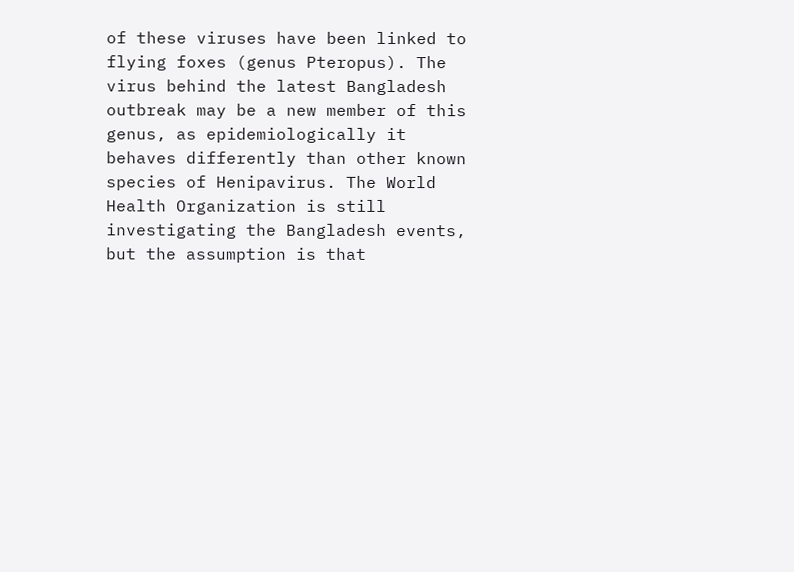of these viruses have been linked to flying foxes (genus Pteropus). The virus behind the latest Bangladesh outbreak may be a new member of this genus, as epidemiologically it behaves differently than other known species of Henipavirus. The World Health Organization is still investigating the Bangladesh events, but the assumption is that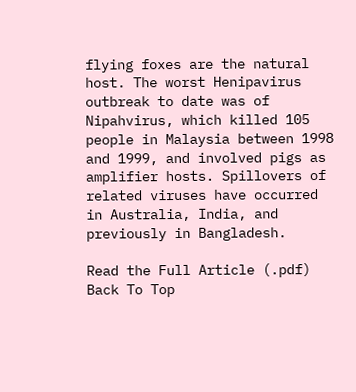flying foxes are the natural host. The worst Henipavirus outbreak to date was of Nipahvirus, which killed 105 people in Malaysia between 1998 and 1999, and involved pigs as amplifier hosts. Spillovers of related viruses have occurred in Australia, India, and previously in Bangladesh.

Read the Full Article (.pdf)
Back To Top